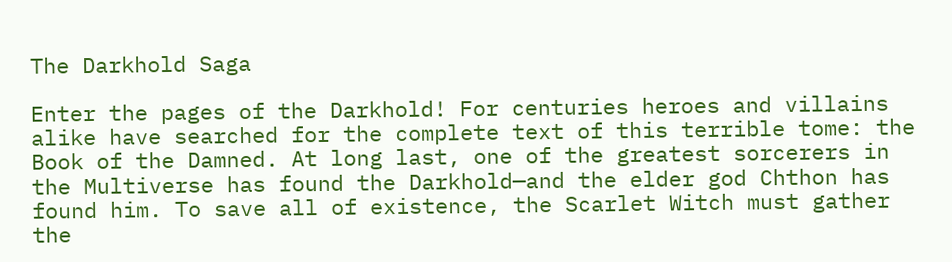The Darkhold Saga

Enter the pages of the Darkhold! For centuries heroes and villains alike have searched for the complete text of this terrible tome: the Book of the Damned. At long last, one of the greatest sorcerers in the Multiverse has found the Darkhold—and the elder god Chthon has found him. To save all of existence, the Scarlet Witch must gather the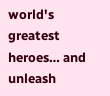world's greatest heroes… and unleash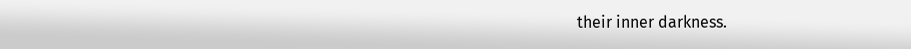their inner darkness.